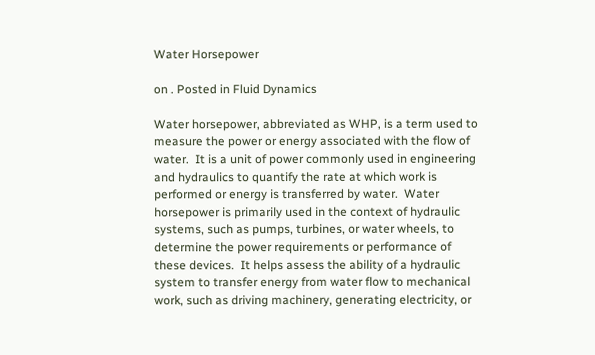Water Horsepower

on . Posted in Fluid Dynamics

Water horsepower, abbreviated as WHP, is a term used to measure the power or energy associated with the flow of water.  It is a unit of power commonly used in engineering and hydraulics to quantify the rate at which work is performed or energy is transferred by water.  Water horsepower is primarily used in the context of hydraulic systems, such as pumps, turbines, or water wheels, to determine the power requirements or performance of these devices.  It helps assess the ability of a hydraulic system to transfer energy from water flow to mechanical work, such as driving machinery, generating electricity, or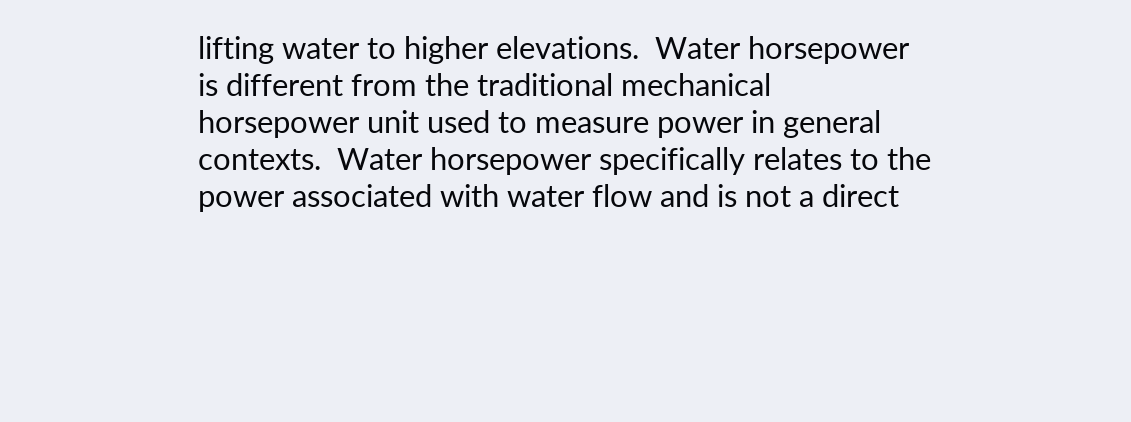lifting water to higher elevations.  Water horsepower is different from the traditional mechanical horsepower unit used to measure power in general contexts.  Water horsepower specifically relates to the power associated with water flow and is not a direct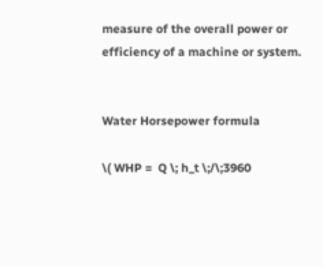measure of the overall power or efficiency of a machine or system.


Water Horsepower formula

\( WHP =  Q \; h_t \;/\;3960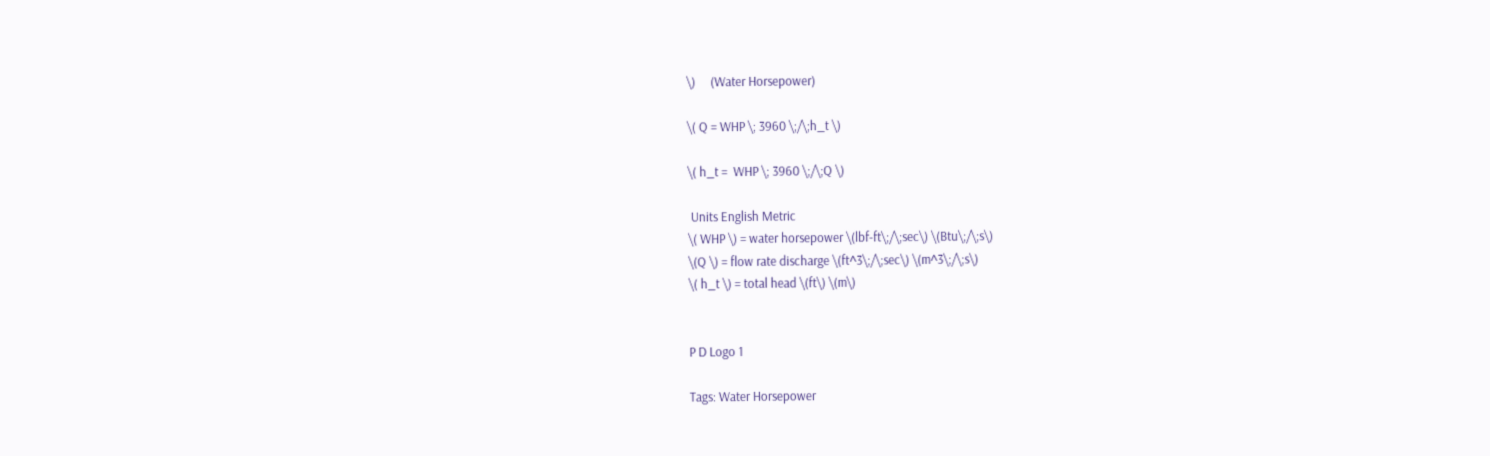\)     (Water Horsepower)

\( Q = WHP \; 3960 \;/\;h_t \)

\( h_t =  WHP \; 3960 \;/\;Q \)

 Units English Metric
\( WHP \) = water horsepower \(lbf-ft\;/\;sec\) \(Btu\;/\;s\)
\(Q \) = flow rate discharge \(ft^3\;/\;sec\) \(m^3\;/\;s\)
\( h_t \) = total head \(ft\) \(m\)


P D Logo 1

Tags: Water Horsepower